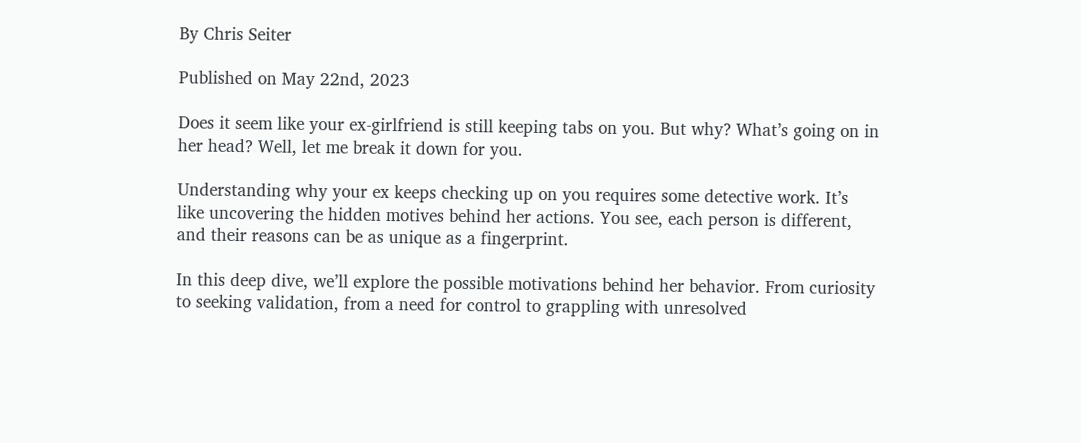By Chris Seiter

Published on May 22nd, 2023

Does it seem like your ex-girlfriend is still keeping tabs on you. But why? What’s going on in her head? Well, let me break it down for you.

Understanding why your ex keeps checking up on you requires some detective work. It’s like uncovering the hidden motives behind her actions. You see, each person is different, and their reasons can be as unique as a fingerprint.

In this deep dive, we’ll explore the possible motivations behind her behavior. From curiosity to seeking validation, from a need for control to grappling with unresolved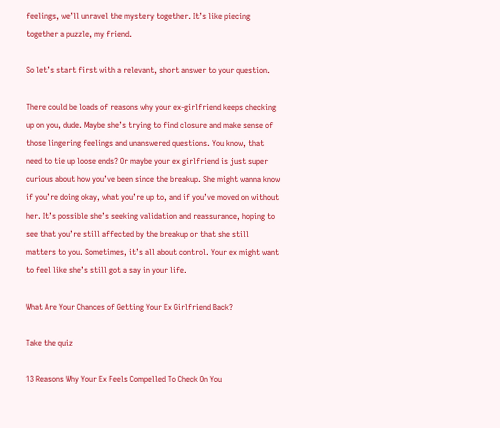feelings, we’ll unravel the mystery together. It’s like piecing together a puzzle, my friend.

So let’s start first with a relevant, short answer to your question.

There could be loads of reasons why your ex-girlfriend keeps checking up on you, dude. Maybe she’s trying to find closure and make sense of those lingering feelings and unanswered questions. You know, that need to tie up loose ends? Or maybe your ex girlfriend is just super curious about how you’ve been since the breakup. She might wanna know if you’re doing okay, what you’re up to, and if you’ve moved on without her. It’s possible she’s seeking validation and reassurance, hoping to see that you’re still affected by the breakup or that she still matters to you. Sometimes, it’s all about control. Your ex might want to feel like she’s still got a say in your life.

What Are Your Chances of Getting Your Ex Girlfriend Back?

Take the quiz

13 Reasons Why Your Ex Feels Compelled To Check On You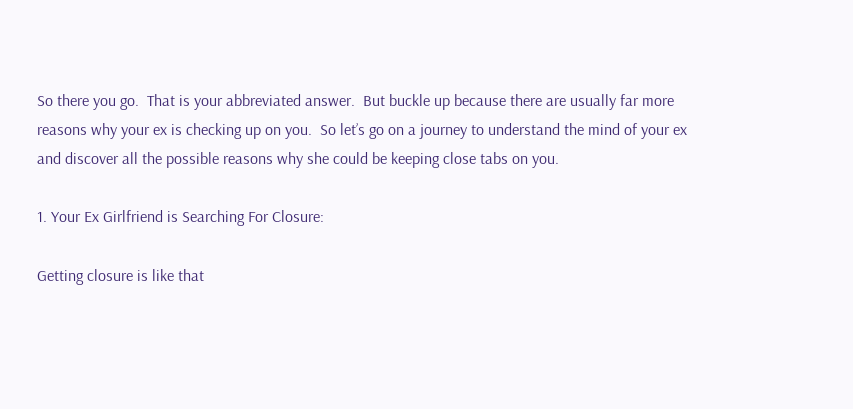So there you go.  That is your abbreviated answer.  But buckle up because there are usually far more reasons why your ex is checking up on you.  So let’s go on a journey to understand the mind of your ex and discover all the possible reasons why she could be keeping close tabs on you.

1. Your Ex Girlfriend is Searching For Closure:

Getting closure is like that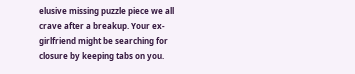elusive missing puzzle piece we all crave after a breakup. Your ex-girlfriend might be searching for closure by keeping tabs on you.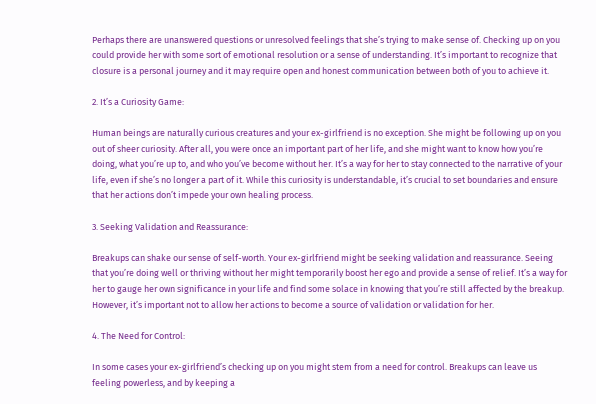Perhaps there are unanswered questions or unresolved feelings that she’s trying to make sense of. Checking up on you could provide her with some sort of emotional resolution or a sense of understanding. It’s important to recognize that closure is a personal journey and it may require open and honest communication between both of you to achieve it.

2. It’s a Curiosity Game:

Human beings are naturally curious creatures and your ex-girlfriend is no exception. She might be following up on you out of sheer curiosity. After all, you were once an important part of her life, and she might want to know how you’re doing, what you’re up to, and who you’ve become without her. It’s a way for her to stay connected to the narrative of your life, even if she’s no longer a part of it. While this curiosity is understandable, it’s crucial to set boundaries and ensure that her actions don’t impede your own healing process.

3. Seeking Validation and Reassurance:

Breakups can shake our sense of self-worth. Your ex-girlfriend might be seeking validation and reassurance. Seeing that you’re doing well or thriving without her might temporarily boost her ego and provide a sense of relief. It’s a way for her to gauge her own significance in your life and find some solace in knowing that you’re still affected by the breakup. However, it’s important not to allow her actions to become a source of validation or validation for her.

4. The Need for Control:

In some cases your ex-girlfriend’s checking up on you might stem from a need for control. Breakups can leave us feeling powerless, and by keeping a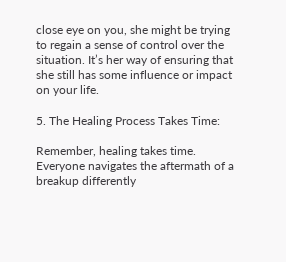close eye on you, she might be trying to regain a sense of control over the situation. It’s her way of ensuring that she still has some influence or impact on your life.

5. The Healing Process Takes Time:

Remember, healing takes time. Everyone navigates the aftermath of a breakup differently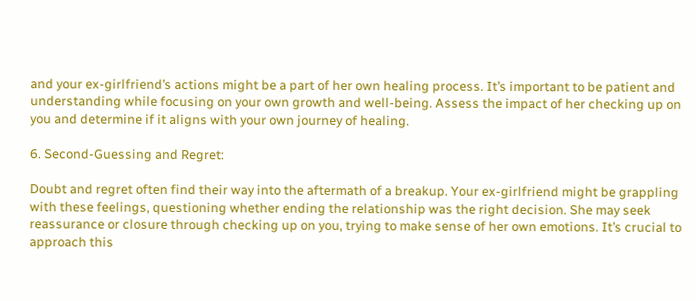and your ex-girlfriend’s actions might be a part of her own healing process. It’s important to be patient and understanding while focusing on your own growth and well-being. Assess the impact of her checking up on you and determine if it aligns with your own journey of healing.

6. Second-Guessing and Regret:

Doubt and regret often find their way into the aftermath of a breakup. Your ex-girlfriend might be grappling with these feelings, questioning whether ending the relationship was the right decision. She may seek reassurance or closure through checking up on you, trying to make sense of her own emotions. It’s crucial to approach this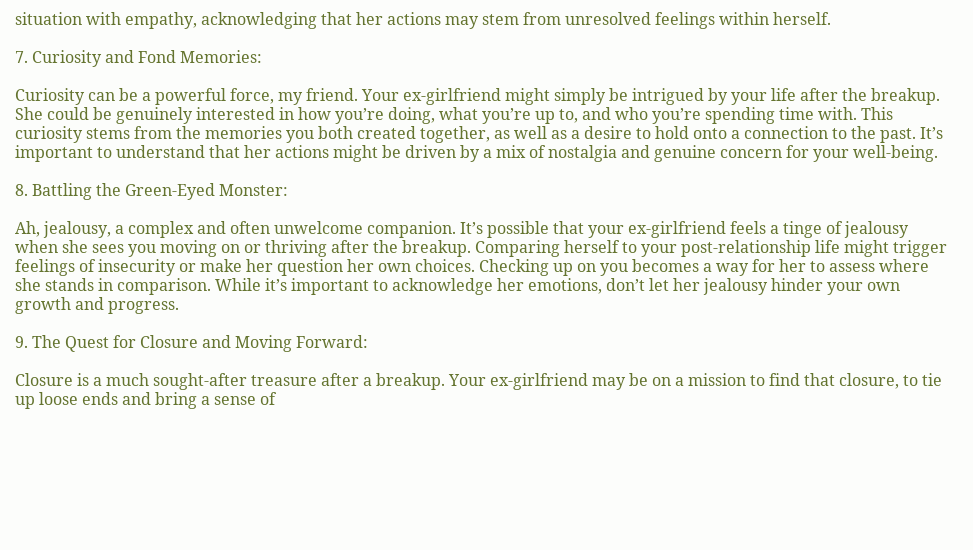situation with empathy, acknowledging that her actions may stem from unresolved feelings within herself.

7. Curiosity and Fond Memories:

Curiosity can be a powerful force, my friend. Your ex-girlfriend might simply be intrigued by your life after the breakup. She could be genuinely interested in how you’re doing, what you’re up to, and who you’re spending time with. This curiosity stems from the memories you both created together, as well as a desire to hold onto a connection to the past. It’s important to understand that her actions might be driven by a mix of nostalgia and genuine concern for your well-being.

8. Battling the Green-Eyed Monster:

Ah, jealousy, a complex and often unwelcome companion. It’s possible that your ex-girlfriend feels a tinge of jealousy when she sees you moving on or thriving after the breakup. Comparing herself to your post-relationship life might trigger feelings of insecurity or make her question her own choices. Checking up on you becomes a way for her to assess where she stands in comparison. While it’s important to acknowledge her emotions, don’t let her jealousy hinder your own growth and progress.

9. The Quest for Closure and Moving Forward:

Closure is a much sought-after treasure after a breakup. Your ex-girlfriend may be on a mission to find that closure, to tie up loose ends and bring a sense of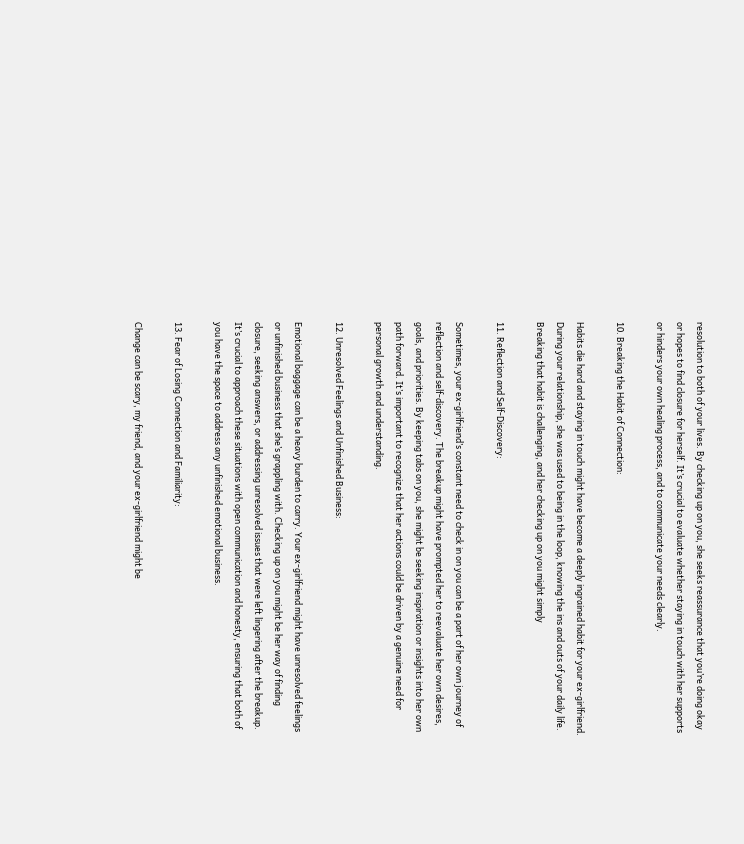resolution to both of your lives. By checking up on you, she seeks reassurance that you’re doing okay or hopes to find closure for herself. It’s crucial to evaluate whether staying in touch with her supports or hinders your own healing process, and to communicate your needs clearly.

10. Breaking the Habit of Connection:

Habits die hard and staying in touch might have become a deeply ingrained habit for your ex-girlfriend. During your relationship, she was used to being in the loop, knowing the ins and outs of your daily life. Breaking that habit is challenging, and her checking up on you might simply

11. Reflection and Self-Discovery:

Sometimes, your ex-girlfriend’s constant need to check in on you can be a part of her own journey of reflection and self-discovery. The breakup might have prompted her to reevaluate her own desires, goals, and priorities. By keeping tabs on you, she might be seeking inspiration or insights into her own path forward. It’s important to recognize that her actions could be driven by a genuine need for personal growth and understanding.

12. Unresolved Feelings and Unfinished Business:

Emotional baggage can be a heavy burden to carry. Your ex-girlfriend might have unresolved feelings or unfinished business that she’s grappling with. Checking up on you might be her way of finding closure, seeking answers, or addressing unresolved issues that were left lingering after the breakup. It’s crucial to approach these situations with open communication and honesty, ensuring that both of you have the space to address any unfinished emotional business.

13. Fear of Losing Connection and Familiarity:

Change can be scary, my friend, and your ex-girlfriend might be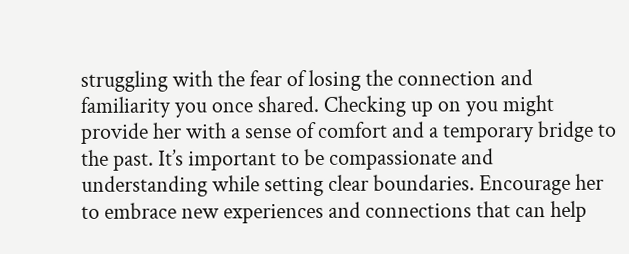struggling with the fear of losing the connection and familiarity you once shared. Checking up on you might provide her with a sense of comfort and a temporary bridge to the past. It’s important to be compassionate and understanding while setting clear boundaries. Encourage her to embrace new experiences and connections that can help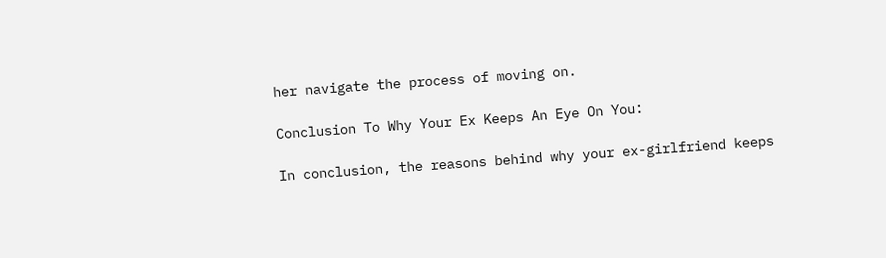her navigate the process of moving on.

Conclusion To Why Your Ex Keeps An Eye On You:

In conclusion, the reasons behind why your ex-girlfriend keeps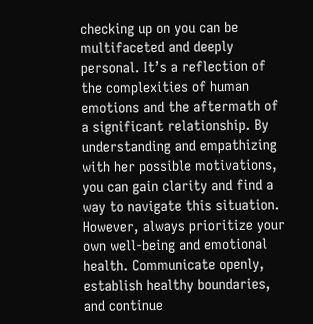checking up on you can be multifaceted and deeply personal. It’s a reflection of the complexities of human emotions and the aftermath of a significant relationship. By understanding and empathizing with her possible motivations, you can gain clarity and find a way to navigate this situation. However, always prioritize your own well-being and emotional health. Communicate openly, establish healthy boundaries, and continue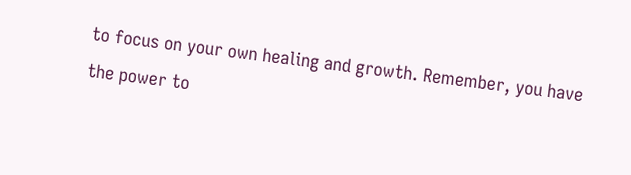to focus on your own healing and growth. Remember, you have the power to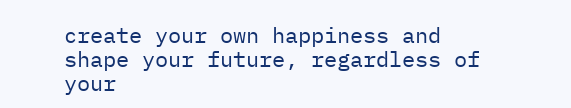create your own happiness and shape your future, regardless of your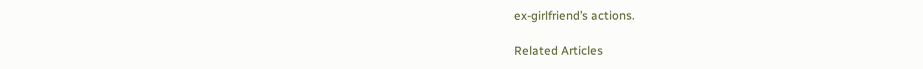ex-girlfriend’s actions.

Related Articles